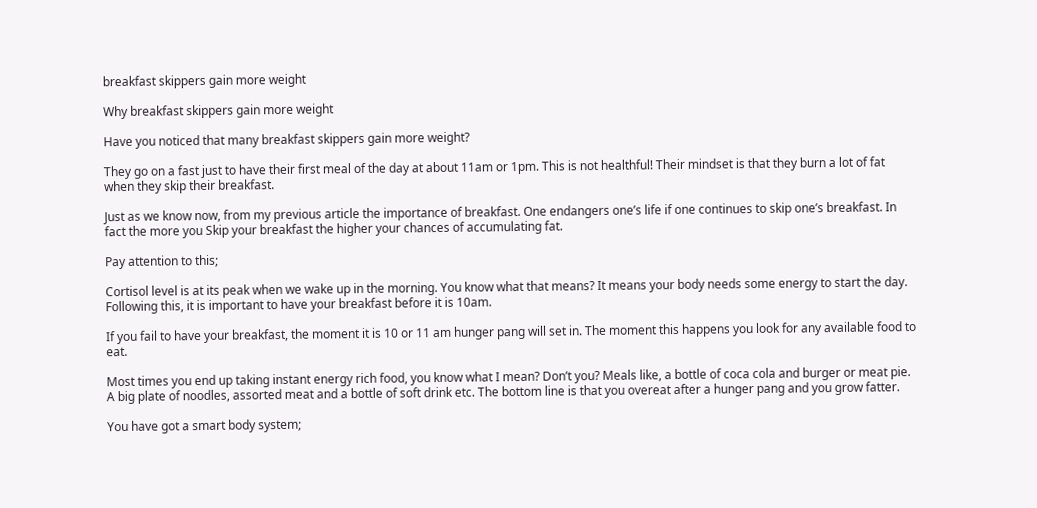breakfast skippers gain more weight

Why breakfast skippers gain more weight

Have you noticed that many breakfast skippers gain more weight?

They go on a fast just to have their first meal of the day at about 11am or 1pm. This is not healthful! Their mindset is that they burn a lot of fat when they skip their breakfast.

Just as we know now, from my previous article the importance of breakfast. One endangers one’s life if one continues to skip one’s breakfast. In fact the more you Skip your breakfast the higher your chances of accumulating fat.

Pay attention to this;

Cortisol level is at its peak when we wake up in the morning. You know what that means? It means your body needs some energy to start the day. Following this, it is important to have your breakfast before it is 10am.

If you fail to have your breakfast, the moment it is 10 or 11 am hunger pang will set in. The moment this happens you look for any available food to eat.

Most times you end up taking instant energy rich food, you know what I mean? Don’t you? Meals like, a bottle of coca cola and burger or meat pie. A big plate of noodles, assorted meat and a bottle of soft drink etc. The bottom line is that you overeat after a hunger pang and you grow fatter.

You have got a smart body system;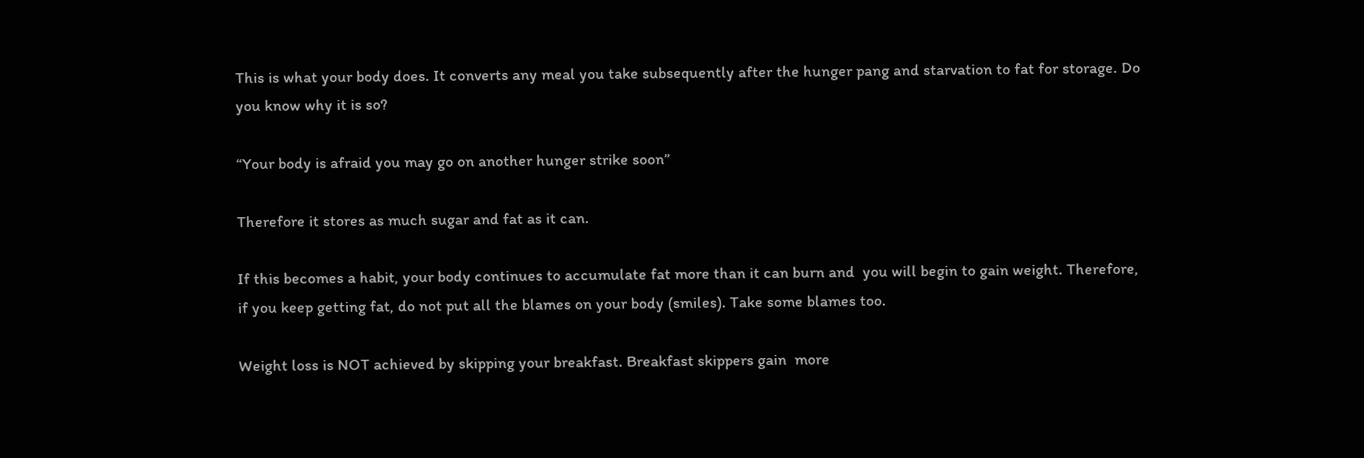This is what your body does. It converts any meal you take subsequently after the hunger pang and starvation to fat for storage. Do you know why it is so?

“Your body is afraid you may go on another hunger strike soon”

Therefore it stores as much sugar and fat as it can.

If this becomes a habit, your body continues to accumulate fat more than it can burn and  you will begin to gain weight. Therefore, if you keep getting fat, do not put all the blames on your body (smiles). Take some blames too.

Weight loss is NOT achieved by skipping your breakfast. Breakfast skippers gain  more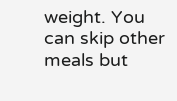weight. You can skip other meals but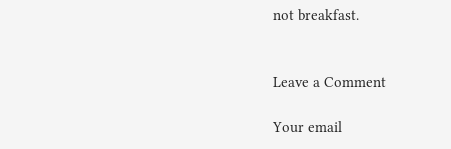not breakfast.


Leave a Comment

Your email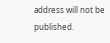address will not be published.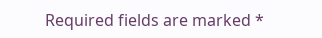Required fields are marked *